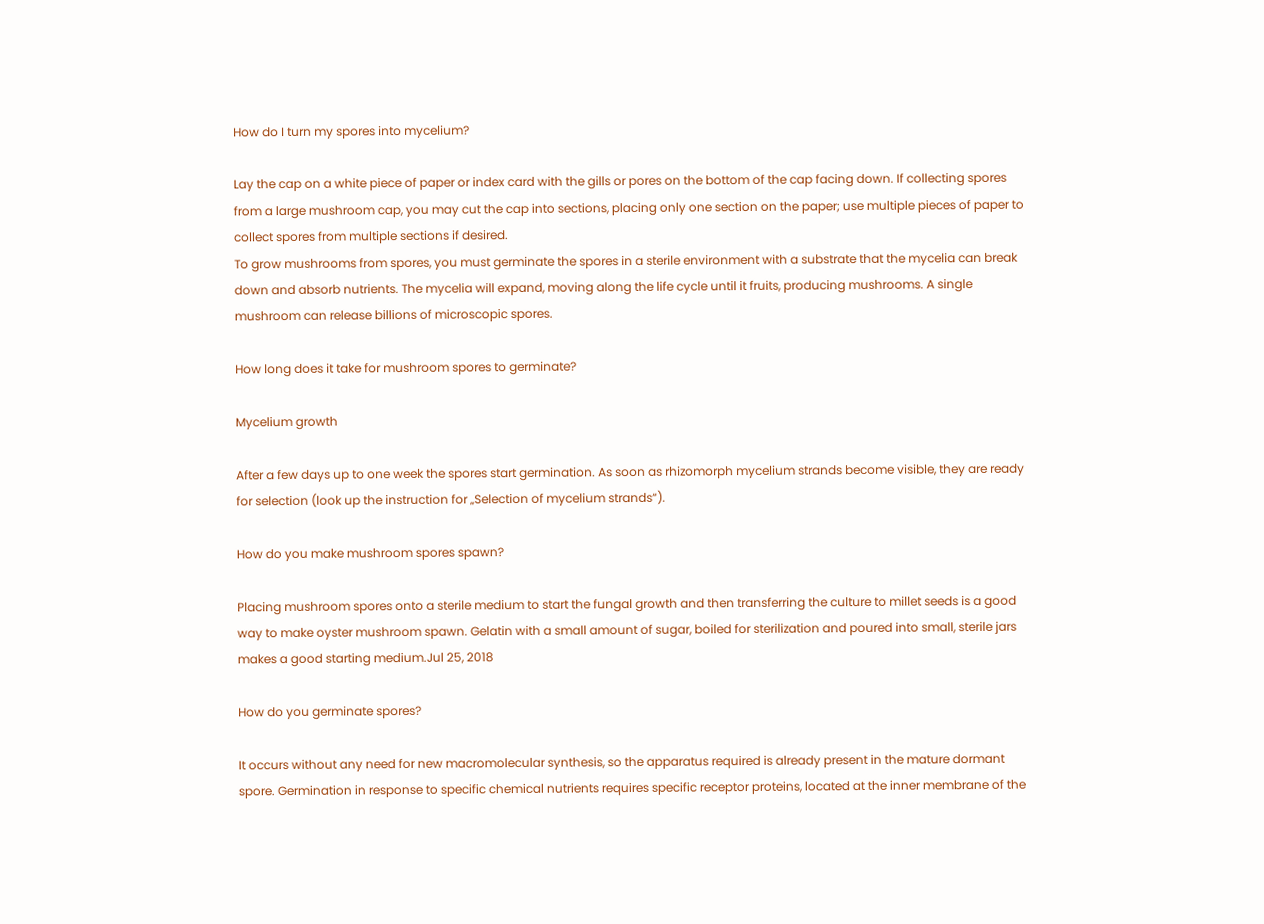How do I turn my spores into mycelium?

Lay the cap on a white piece of paper or index card with the gills or pores on the bottom of the cap facing down. If collecting spores from a large mushroom cap, you may cut the cap into sections, placing only one section on the paper; use multiple pieces of paper to collect spores from multiple sections if desired.
To grow mushrooms from spores, you must germinate the spores in a sterile environment with a substrate that the mycelia can break down and absorb nutrients. The mycelia will expand, moving along the life cycle until it fruits, producing mushrooms. A single mushroom can release billions of microscopic spores.

How long does it take for mushroom spores to germinate?

Mycelium growth

After a few days up to one week the spores start germination. As soon as rhizomorph mycelium strands become visible, they are ready for selection (look up the instruction for „Selection of mycelium strands“).

How do you make mushroom spores spawn?

Placing mushroom spores onto a sterile medium to start the fungal growth and then transferring the culture to millet seeds is a good way to make oyster mushroom spawn. Gelatin with a small amount of sugar, boiled for sterilization and poured into small, sterile jars makes a good starting medium.Jul 25, 2018

How do you germinate spores?

It occurs without any need for new macromolecular synthesis, so the apparatus required is already present in the mature dormant spore. Germination in response to specific chemical nutrients requires specific receptor proteins, located at the inner membrane of the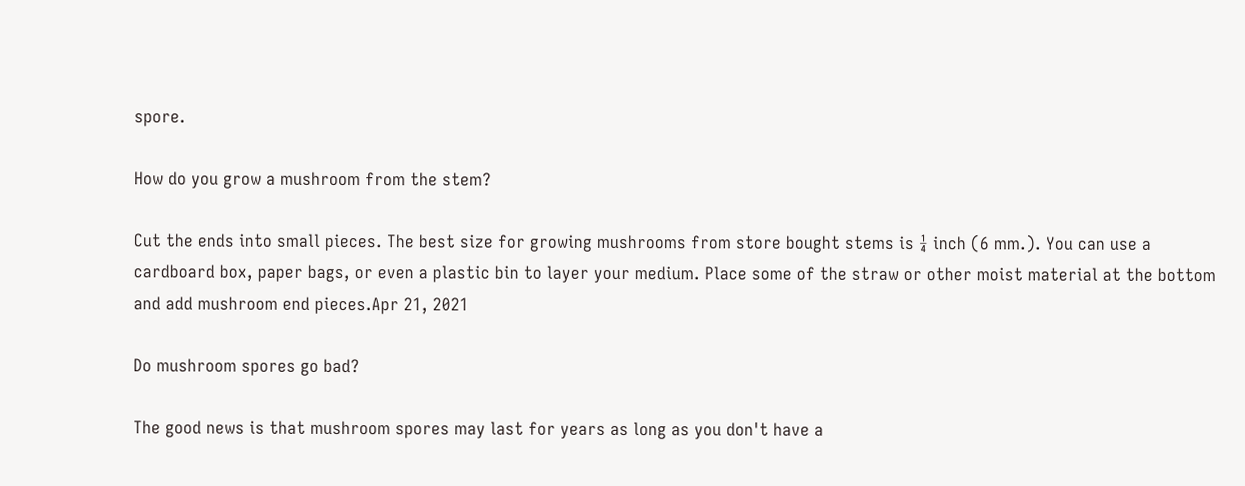spore.

How do you grow a mushroom from the stem?

Cut the ends into small pieces. The best size for growing mushrooms from store bought stems is ¼ inch (6 mm.). You can use a cardboard box, paper bags, or even a plastic bin to layer your medium. Place some of the straw or other moist material at the bottom and add mushroom end pieces.Apr 21, 2021

Do mushroom spores go bad?

The good news is that mushroom spores may last for years as long as you don't have a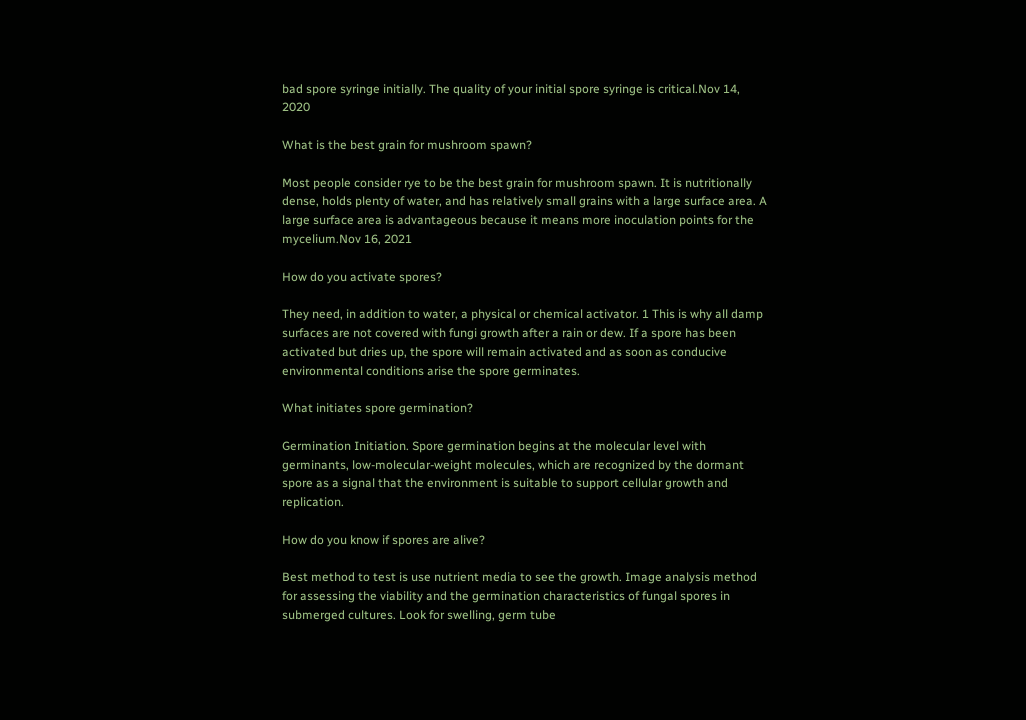bad spore syringe initially. The quality of your initial spore syringe is critical.Nov 14, 2020

What is the best grain for mushroom spawn?

Most people consider rye to be the best grain for mushroom spawn. It is nutritionally dense, holds plenty of water, and has relatively small grains with a large surface area. A large surface area is advantageous because it means more inoculation points for the mycelium.Nov 16, 2021

How do you activate spores?

They need, in addition to water, a physical or chemical activator. 1 This is why all damp surfaces are not covered with fungi growth after a rain or dew. If a spore has been activated but dries up, the spore will remain activated and as soon as conducive environmental conditions arise the spore germinates.

What initiates spore germination?

Germination Initiation. Spore germination begins at the molecular level with germinants, low-molecular-weight molecules, which are recognized by the dormant spore as a signal that the environment is suitable to support cellular growth and replication.

How do you know if spores are alive?

Best method to test is use nutrient media to see the growth. Image analysis method for assessing the viability and the germination characteristics of fungal spores in submerged cultures. Look for swelling, germ tube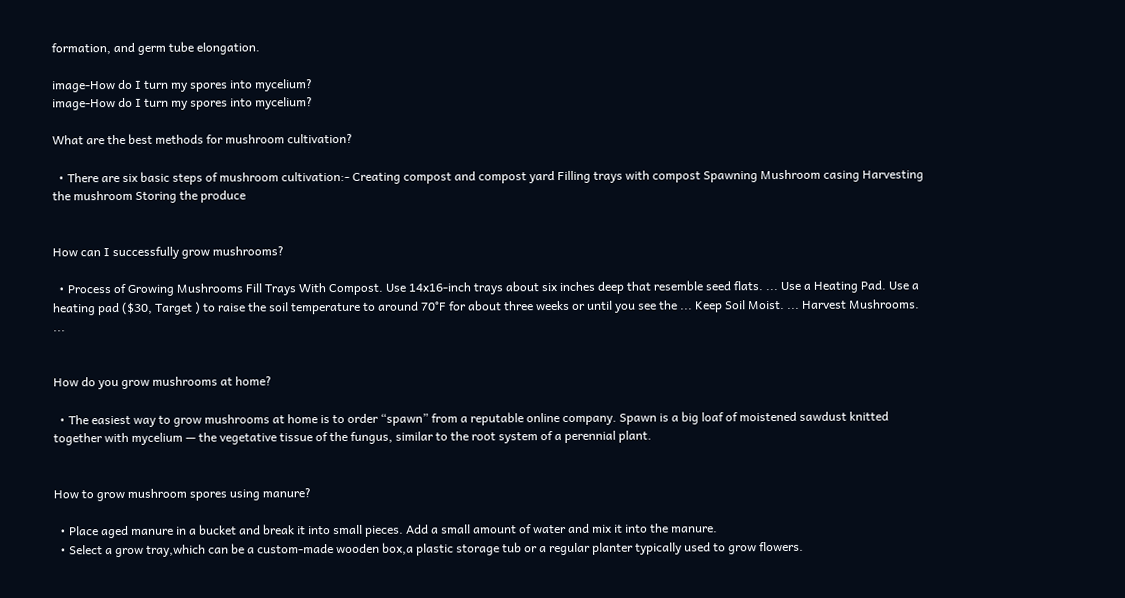formation, and germ tube elongation.

image-How do I turn my spores into mycelium?
image-How do I turn my spores into mycelium?

What are the best methods for mushroom cultivation?

  • There are six basic steps of mushroom cultivation:- Creating compost and compost yard Filling trays with compost Spawning Mushroom casing Harvesting the mushroom Storing the produce


How can I successfully grow mushrooms?

  • Process of Growing Mushrooms Fill Trays With Compost. Use 14x16-inch trays about six inches deep that resemble seed flats. ... Use a Heating Pad. Use a heating pad ($30, Target ) to raise the soil temperature to around 70°F for about three weeks or until you see the ... Keep Soil Moist. ... Harvest Mushrooms. ...


How do you grow mushrooms at home?

  • The easiest way to grow mushrooms at home is to order “spawn” from a reputable online company. Spawn is a big loaf of moistened sawdust knitted together with mycelium — the vegetative tissue of the fungus, similar to the root system of a perennial plant.


How to grow mushroom spores using manure?

  • Place aged manure in a bucket and break it into small pieces. Add a small amount of water and mix it into the manure.
  • Select a grow tray,which can be a custom-made wooden box,a plastic storage tub or a regular planter typically used to grow flowers.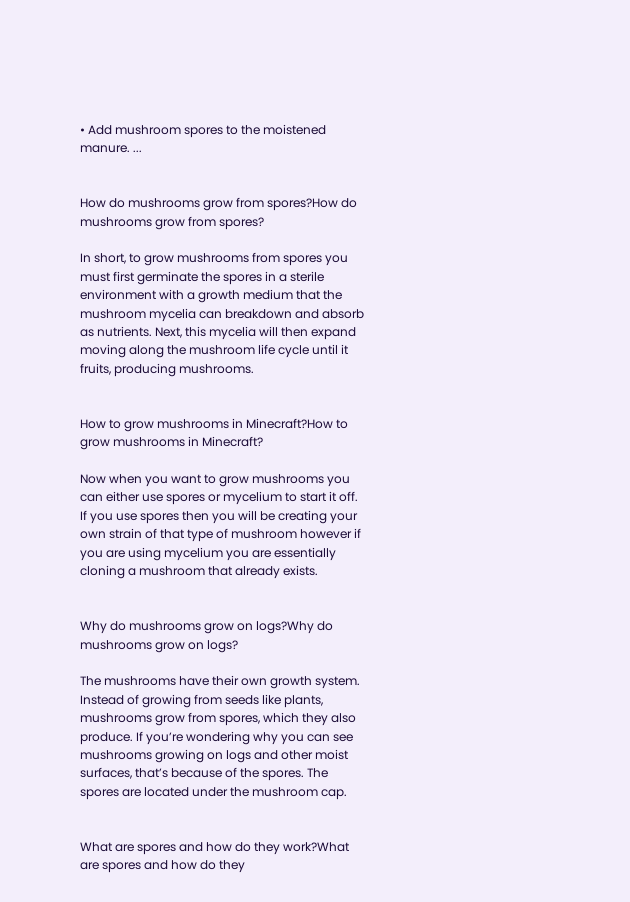• Add mushroom spores to the moistened manure. ...


How do mushrooms grow from spores?How do mushrooms grow from spores?

In short, to grow mushrooms from spores you must first germinate the spores in a sterile environment with a growth medium that the mushroom mycelia can breakdown and absorb as nutrients. Next, this mycelia will then expand moving along the mushroom life cycle until it fruits, producing mushrooms.


How to grow mushrooms in Minecraft?How to grow mushrooms in Minecraft?

Now when you want to grow mushrooms you can either use spores or mycelium to start it off. If you use spores then you will be creating your own strain of that type of mushroom however if you are using mycelium you are essentially cloning a mushroom that already exists.


Why do mushrooms grow on logs?Why do mushrooms grow on logs?

The mushrooms have their own growth system. Instead of growing from seeds like plants, mushrooms grow from spores, which they also produce. If you’re wondering why you can see mushrooms growing on logs and other moist surfaces, that’s because of the spores. The spores are located under the mushroom cap.


What are spores and how do they work?What are spores and how do they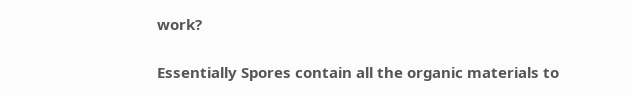work?

Essentially Spores contain all the organic materials to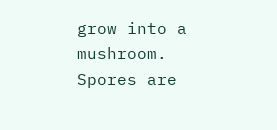grow into a mushroom. Spores are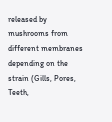released by mushrooms from different membranes depending on the strain (Gills, Pores, Teeth,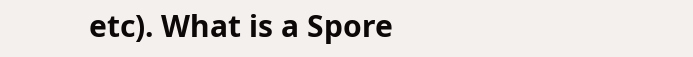etc). What is a Spore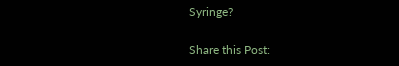Syringe?

Share this Post: